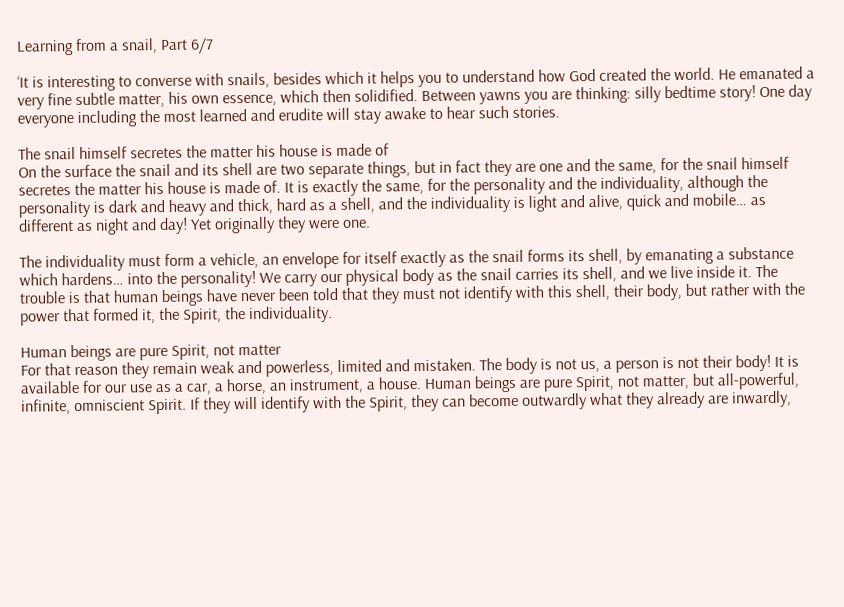Learning from a snail, Part 6/7

‘It is interesting to converse with snails, besides which it helps you to understand how God created the world. He emanated a very fine subtle matter, his own essence, which then solidified. Between yawns you are thinking: silly bedtime story! One day everyone including the most learned and erudite will stay awake to hear such stories.

The snail himself secretes the matter his house is made of
On the surface the snail and its shell are two separate things, but in fact they are one and the same, for the snail himself secretes the matter his house is made of. It is exactly the same, for the personality and the individuality, although the personality is dark and heavy and thick, hard as a shell, and the individuality is light and alive, quick and mobile… as different as night and day! Yet originally they were one.

The individuality must form a vehicle, an envelope for itself exactly as the snail forms its shell, by emanating a substance which hardens… into the personality! We carry our physical body as the snail carries its shell, and we live inside it. The trouble is that human beings have never been told that they must not identify with this shell, their body, but rather with the power that formed it, the Spirit, the individuality.

Human beings are pure Spirit, not matter
For that reason they remain weak and powerless, limited and mistaken. The body is not us, a person is not their body! It is available for our use as a car, a horse, an instrument, a house. Human beings are pure Spirit, not matter, but all-powerful, infinite, omniscient Spirit. If they will identify with the Spirit, they can become outwardly what they already are inwardly,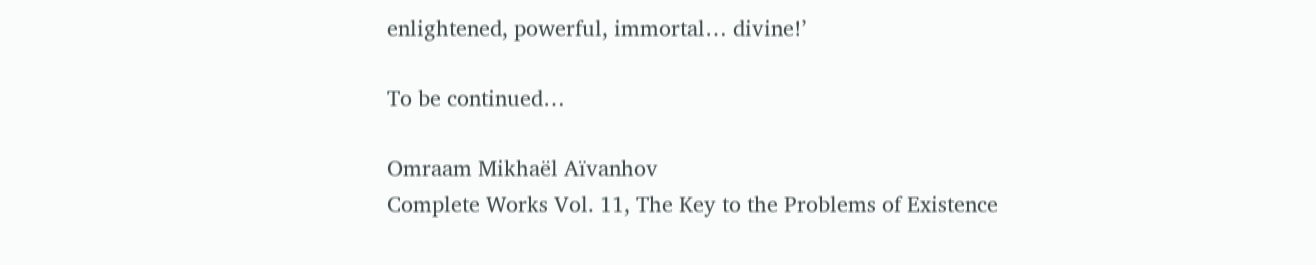enlightened, powerful, immortal… divine!’

To be continued…

Omraam Mikhaël Aïvanhov
Complete Works Vol. 11, The Key to the Problems of Existence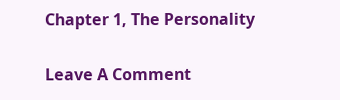Chapter 1, The Personality

Leave A Comment